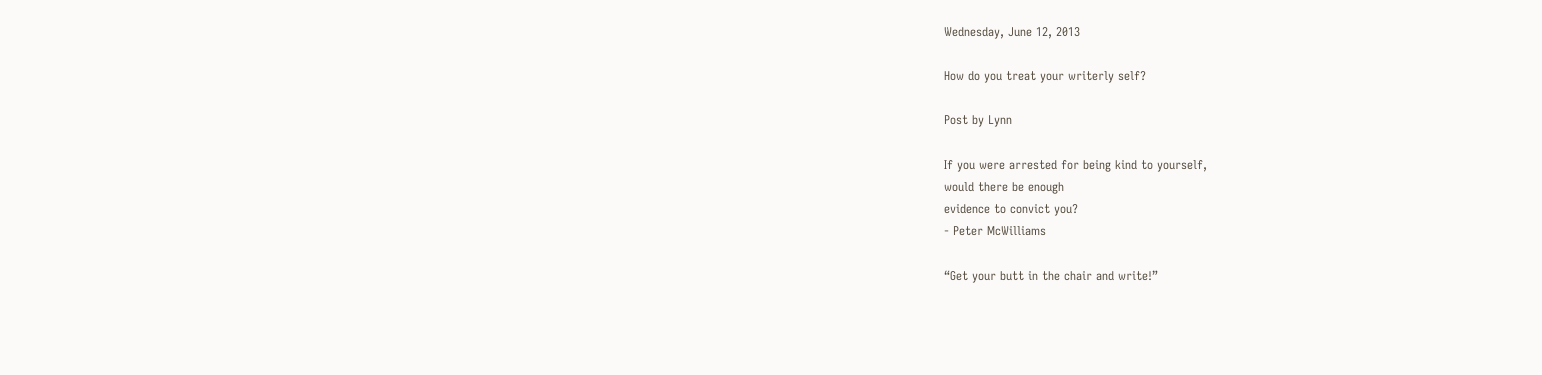Wednesday, June 12, 2013

How do you treat your writerly self?

Post by Lynn

If you were arrested for being kind to yourself,
would there be enough
evidence to convict you?
- Peter McWilliams

“Get your butt in the chair and write!”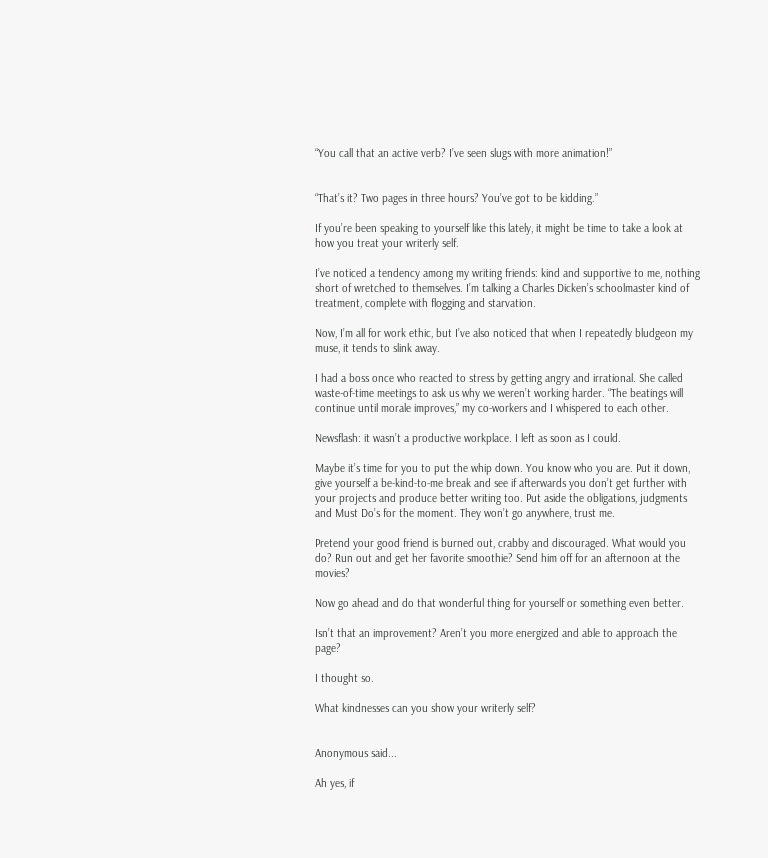“You call that an active verb? I’ve seen slugs with more animation!”


“That’s it? Two pages in three hours? You’ve got to be kidding.”

If you’re been speaking to yourself like this lately, it might be time to take a look at how you treat your writerly self.

I’ve noticed a tendency among my writing friends: kind and supportive to me, nothing short of wretched to themselves. I’m talking a Charles Dicken’s schoolmaster kind of treatment, complete with flogging and starvation.

Now, I’m all for work ethic, but I’ve also noticed that when I repeatedly bludgeon my muse, it tends to slink away.

I had a boss once who reacted to stress by getting angry and irrational. She called waste-of-time meetings to ask us why we weren’t working harder. “The beatings will continue until morale improves,” my co-workers and I whispered to each other.

Newsflash: it wasn’t a productive workplace. I left as soon as I could.

Maybe it’s time for you to put the whip down. You know who you are. Put it down, give yourself a be-kind-to-me break and see if afterwards you don’t get further with your projects and produce better writing too. Put aside the obligations, judgments and Must Do’s for the moment. They won’t go anywhere, trust me.

Pretend your good friend is burned out, crabby and discouraged. What would you do? Run out and get her favorite smoothie? Send him off for an afternoon at the movies?

Now go ahead and do that wonderful thing for yourself or something even better.

Isn’t that an improvement? Aren’t you more energized and able to approach the page?

I thought so.

What kindnesses can you show your writerly self?


Anonymous said...

Ah yes, if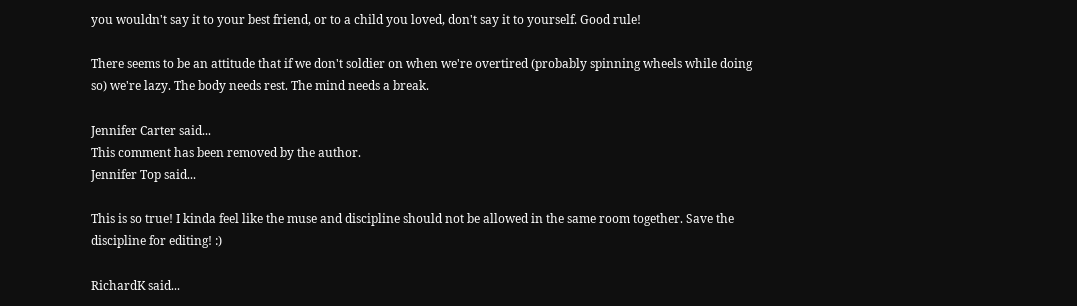you wouldn't say it to your best friend, or to a child you loved, don't say it to yourself. Good rule!

There seems to be an attitude that if we don't soldier on when we're overtired (probably spinning wheels while doing so) we're lazy. The body needs rest. The mind needs a break.

Jennifer Carter said...
This comment has been removed by the author.
Jennifer Top said...

This is so true! I kinda feel like the muse and discipline should not be allowed in the same room together. Save the discipline for editing! :)

RichardK said...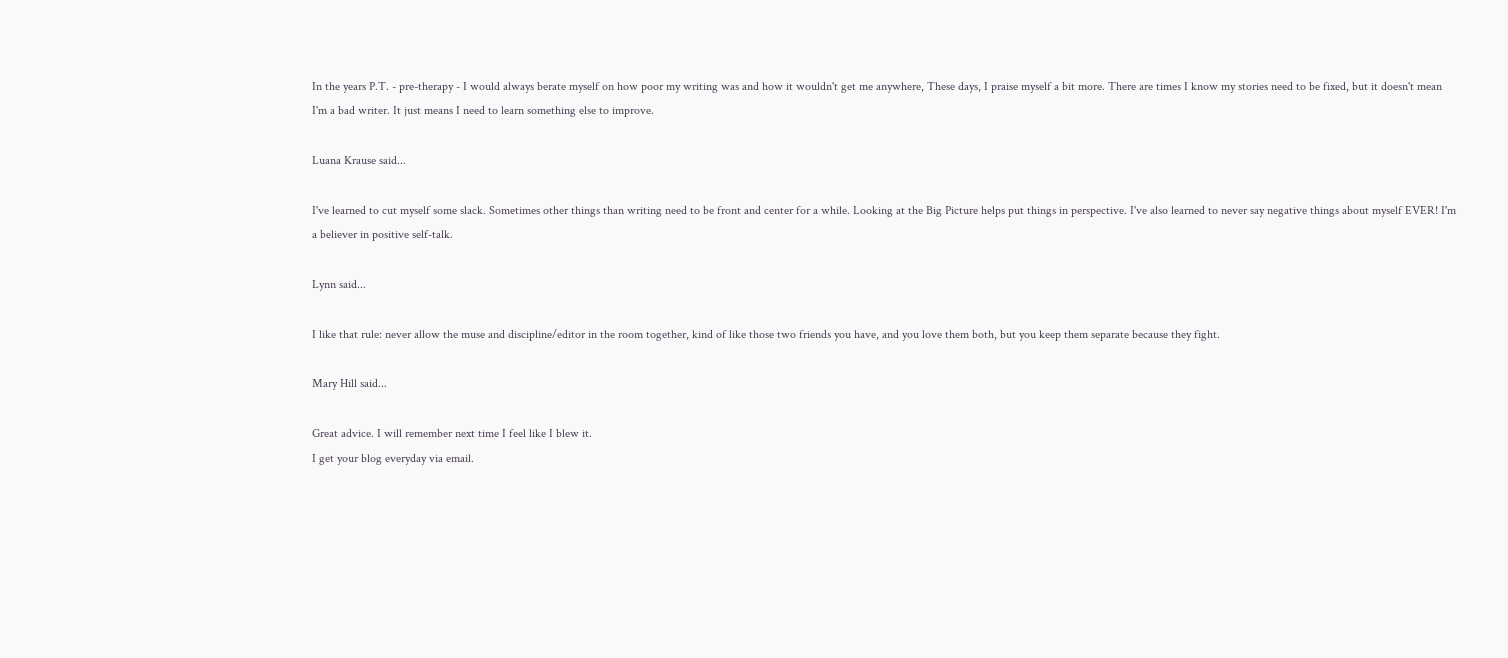In the years P.T. - pre-therapy - I would always berate myself on how poor my writing was and how it wouldn't get me anywhere, These days, I praise myself a bit more. There are times I know my stories need to be fixed, but it doesn't mean I'm a bad writer. It just means I need to learn something else to improve.

Luana Krause said...

I've learned to cut myself some slack. Sometimes other things than writing need to be front and center for a while. Looking at the Big Picture helps put things in perspective. I've also learned to never say negative things about myself EVER! I'm a believer in positive self-talk.

Lynn said...

I like that rule: never allow the muse and discipline/editor in the room together, kind of like those two friends you have, and you love them both, but you keep them separate because they fight.

Mary Hill said...

Great advice. I will remember next time I feel like I blew it.
I get your blog everyday via email.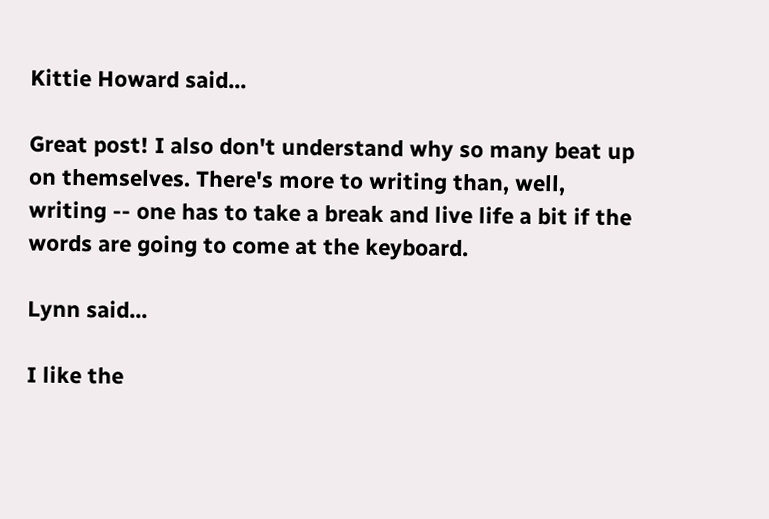Kittie Howard said...

Great post! I also don't understand why so many beat up on themselves. There's more to writing than, well, writing -- one has to take a break and live life a bit if the words are going to come at the keyboard.

Lynn said...

I like the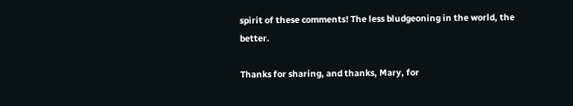spirit of these comments! The less bludgeoning in the world, the better.

Thanks for sharing, and thanks, Mary, for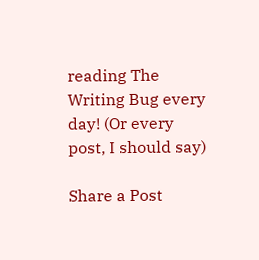reading The Writing Bug every day! (Or every post, I should say)

Share a Post